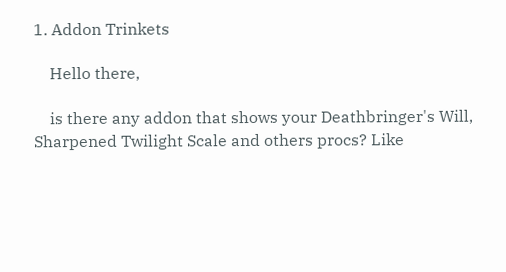1. Addon Trinkets

    Hello there,

    is there any addon that shows your Deathbringer's Will, Sharpened Twilight Scale and others procs? Like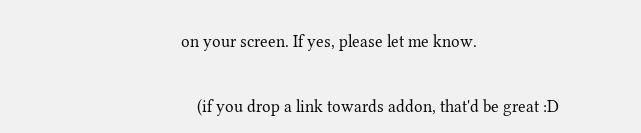on your screen. If yes, please let me know.

    (if you drop a link towards addon, that'd be great :D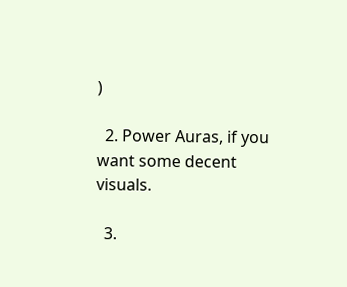)

  2. Power Auras, if you want some decent visuals.

  3.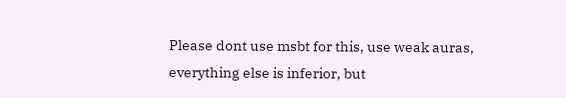Please dont use msbt for this, use weak auras, everything else is inferior, but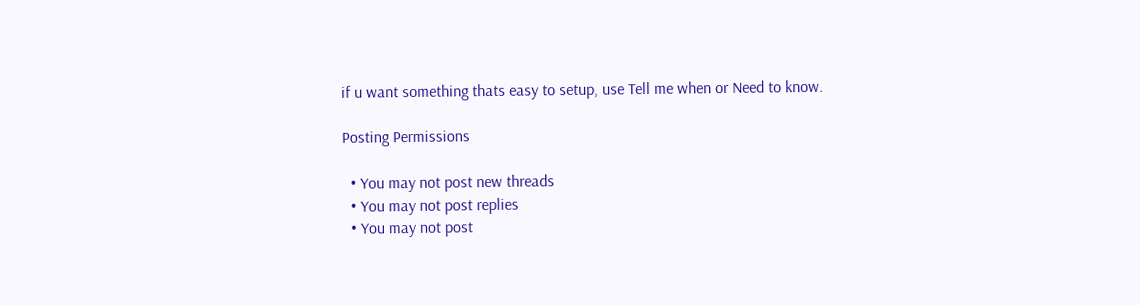if u want something thats easy to setup, use Tell me when or Need to know.

Posting Permissions

  • You may not post new threads
  • You may not post replies
  • You may not post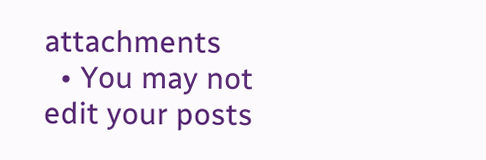attachments
  • You may not edit your posts